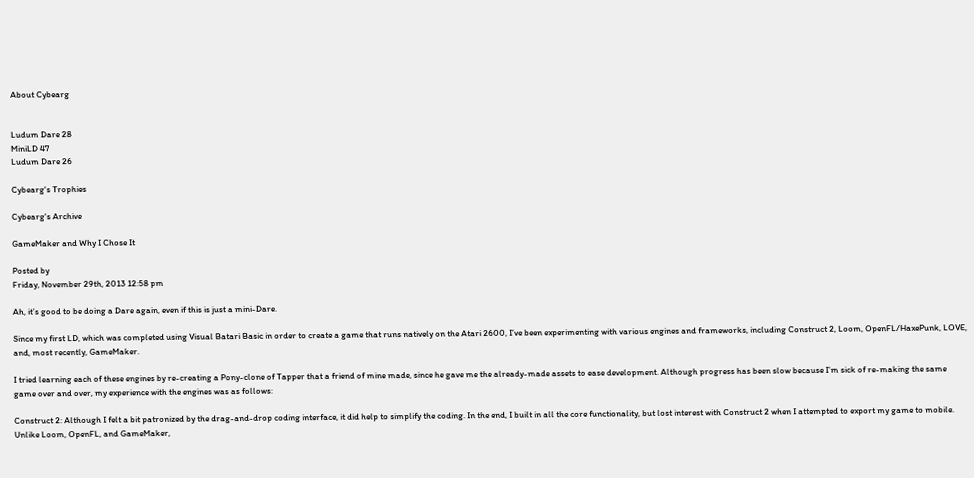About Cybearg


Ludum Dare 28
MiniLD 47
Ludum Dare 26

Cybearg's Trophies

Cybearg's Archive

GameMaker and Why I Chose It

Posted by
Friday, November 29th, 2013 12:58 pm

Ah, it’s good to be doing a Dare again, even if this is just a mini-Dare.

Since my first LD, which was completed using Visual Batari Basic in order to create a game that runs natively on the Atari 2600, I’ve been experimenting with various engines and frameworks, including Construct 2, Loom, OpenFL/HaxePunk, LOVE, and, most recently, GameMaker.

I tried learning each of these engines by re-creating a Pony-clone of Tapper that a friend of mine made, since he gave me the already-made assets to ease development. Although progress has been slow because I’m sick of re-making the same game over and over, my experience with the engines was as follows:

Construct 2: Although I felt a bit patronized by the drag-and-drop coding interface, it did help to simplify the coding. In the end, I built in all the core functionality, but lost interest with Construct 2 when I attempted to export my game to mobile. Unlike Loom, OpenFL, and GameMaker,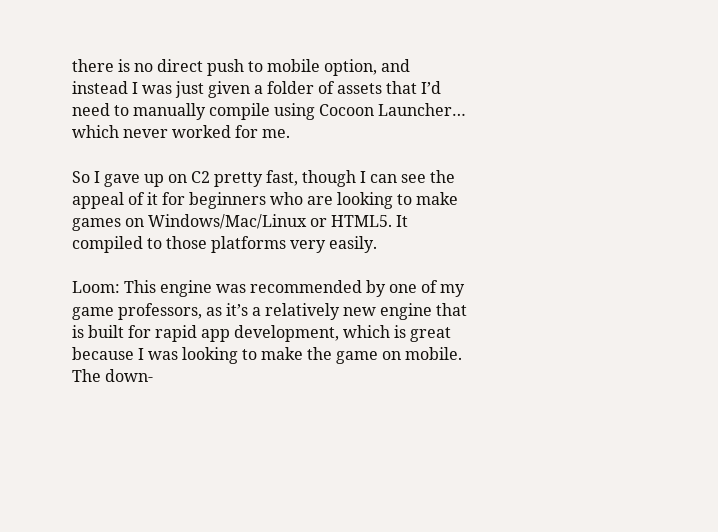there is no direct push to mobile option, and instead I was just given a folder of assets that I’d need to manually compile using Cocoon Launcher… which never worked for me.

So I gave up on C2 pretty fast, though I can see the appeal of it for beginners who are looking to make games on Windows/Mac/Linux or HTML5. It compiled to those platforms very easily.

Loom: This engine was recommended by one of my game professors, as it’s a relatively new engine that is built for rapid app development, which is great because I was looking to make the game on mobile. The down-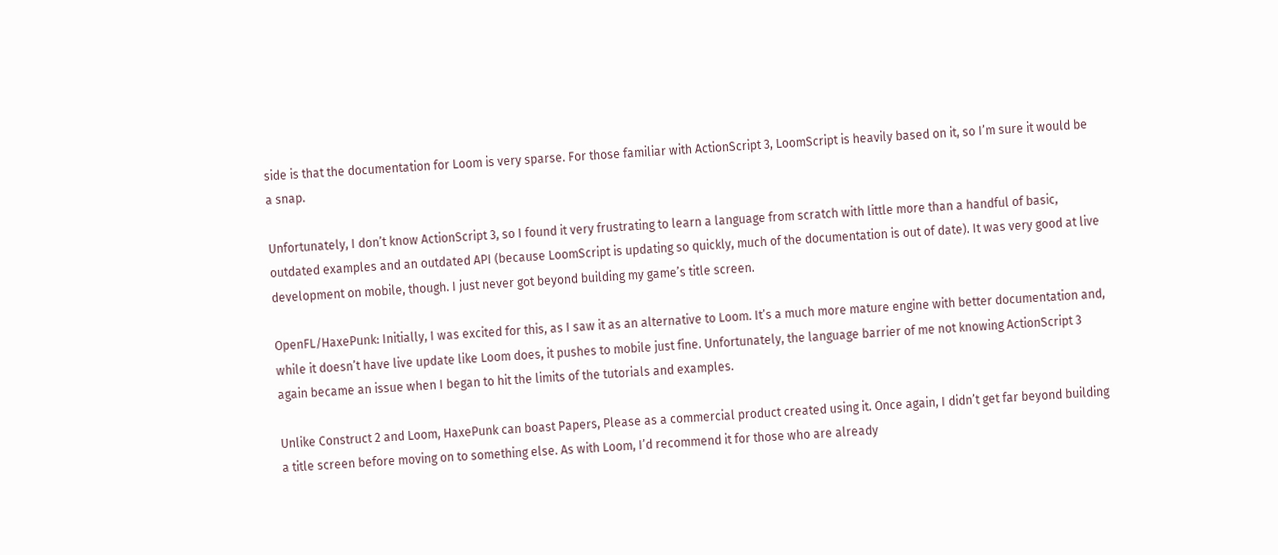side is that the documentation for Loom is very sparse. For those familiar with ActionScript 3, LoomScript is heavily based on it, so I’m sure it would be a snap.

Unfortunately, I don’t know ActionScript 3, so I found it very frustrating to learn a language from scratch with little more than a handful of basic, outdated examples and an outdated API (because LoomScript is updating so quickly, much of the documentation is out of date). It was very good at live development on mobile, though. I just never got beyond building my game’s title screen.

OpenFL/HaxePunk: Initially, I was excited for this, as I saw it as an alternative to Loom. It’s a much more mature engine with better documentation and, while it doesn’t have live update like Loom does, it pushes to mobile just fine. Unfortunately, the language barrier of me not knowing ActionScript 3 again became an issue when I began to hit the limits of the tutorials and examples.

Unlike Construct 2 and Loom, HaxePunk can boast Papers, Please as a commercial product created using it. Once again, I didn’t get far beyond building a title screen before moving on to something else. As with Loom, I’d recommend it for those who are already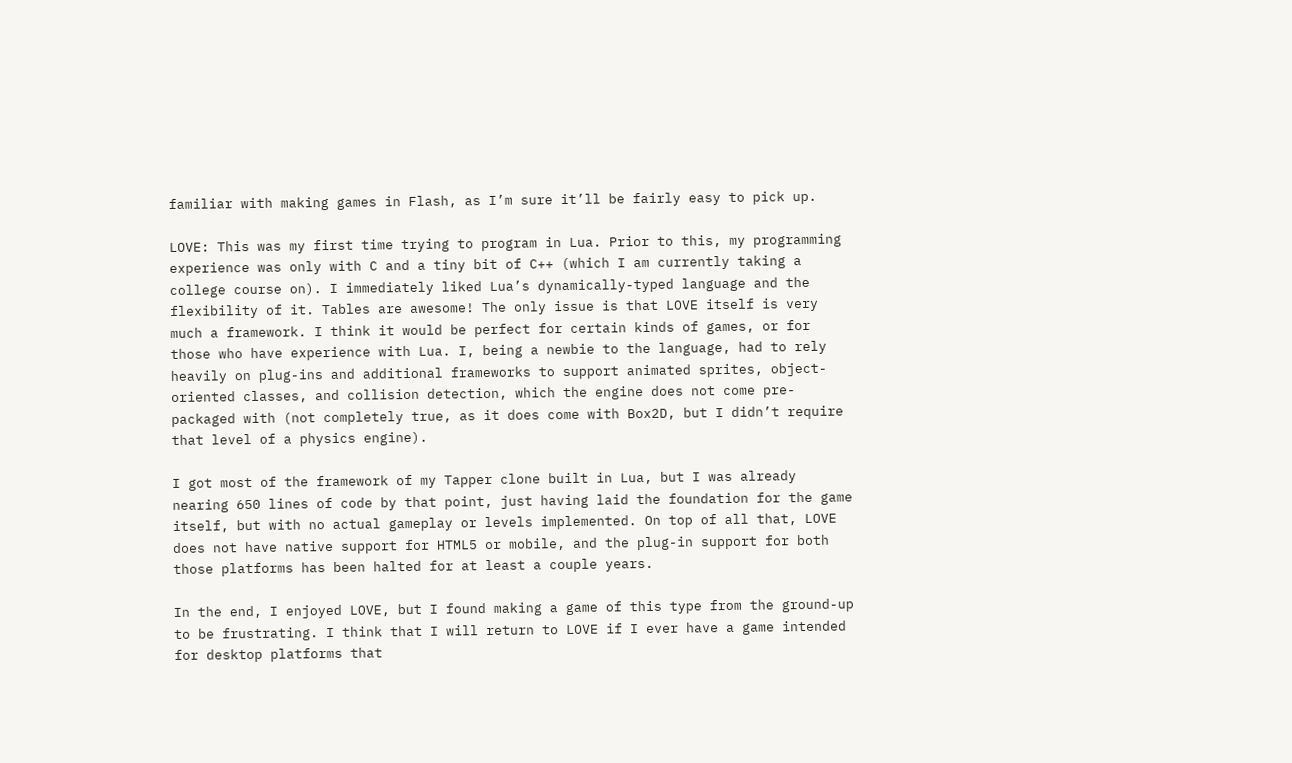familiar with making games in Flash, as I’m sure it’ll be fairly easy to pick up.

LOVE: This was my first time trying to program in Lua. Prior to this, my programming experience was only with C and a tiny bit of C++ (which I am currently taking a college course on). I immediately liked Lua’s dynamically-typed language and the flexibility of it. Tables are awesome! The only issue is that LOVE itself is very much a framework. I think it would be perfect for certain kinds of games, or for those who have experience with Lua. I, being a newbie to the language, had to rely heavily on plug-ins and additional frameworks to support animated sprites, object-oriented classes, and collision detection, which the engine does not come pre-packaged with (not completely true, as it does come with Box2D, but I didn’t require that level of a physics engine).

I got most of the framework of my Tapper clone built in Lua, but I was already nearing 650 lines of code by that point, just having laid the foundation for the game itself, but with no actual gameplay or levels implemented. On top of all that, LOVE does not have native support for HTML5 or mobile, and the plug-in support for both those platforms has been halted for at least a couple years.

In the end, I enjoyed LOVE, but I found making a game of this type from the ground-up to be frustrating. I think that I will return to LOVE if I ever have a game intended for desktop platforms that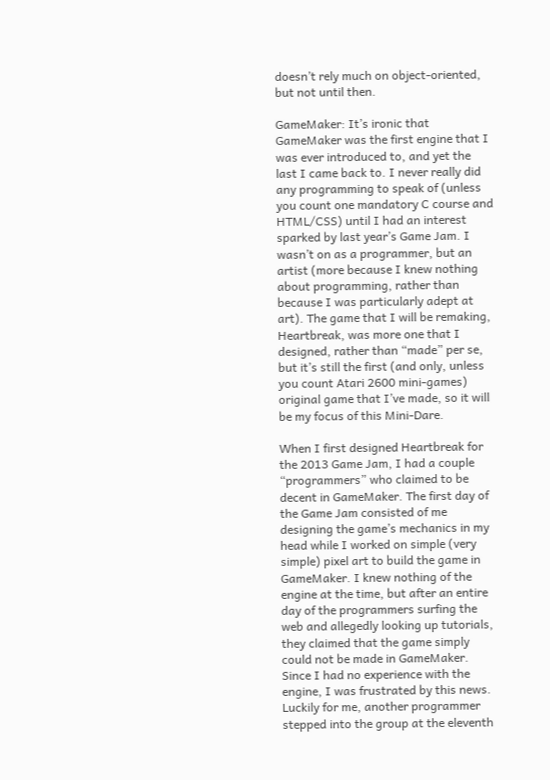doesn’t rely much on object-oriented, but not until then.

GameMaker: It’s ironic that GameMaker was the first engine that I was ever introduced to, and yet the last I came back to. I never really did any programming to speak of (unless you count one mandatory C course and HTML/CSS) until I had an interest sparked by last year’s Game Jam. I wasn’t on as a programmer, but an artist (more because I knew nothing about programming, rather than because I was particularly adept at art). The game that I will be remaking, Heartbreak, was more one that I designed, rather than “made” per se, but it’s still the first (and only, unless you count Atari 2600 mini-games) original game that I’ve made, so it will be my focus of this Mini-Dare.

When I first designed Heartbreak for the 2013 Game Jam, I had a couple “programmers” who claimed to be decent in GameMaker. The first day of the Game Jam consisted of me designing the game’s mechanics in my head while I worked on simple (very simple) pixel art to build the game in GameMaker. I knew nothing of the engine at the time, but after an entire day of the programmers surfing the web and allegedly looking up tutorials, they claimed that the game simply could not be made in GameMaker. Since I had no experience with the engine, I was frustrated by this news. Luckily for me, another programmer stepped into the group at the eleventh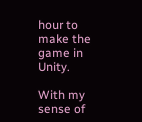hour to make the game in Unity.

With my sense of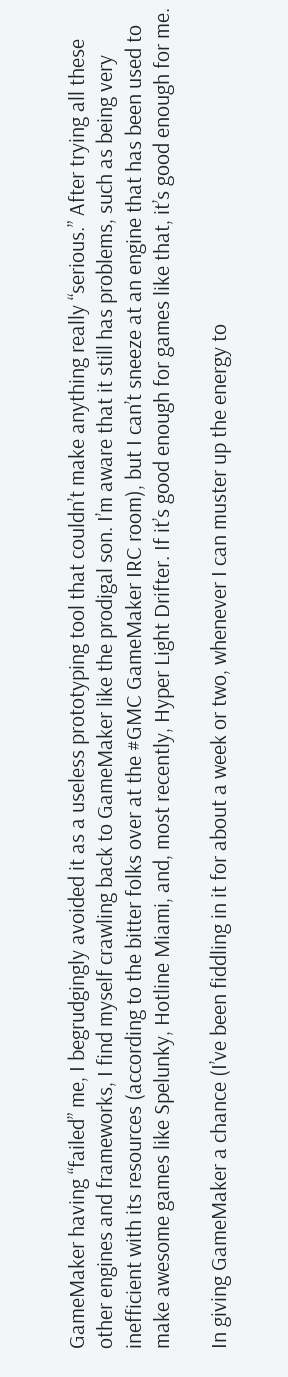GameMaker having “failed” me, I begrudgingly avoided it as a useless prototyping tool that couldn’t make anything really “serious.” After trying all these other engines and frameworks, I find myself crawling back to GameMaker like the prodigal son. I’m aware that it still has problems, such as being very inefficient with its resources (according to the bitter folks over at the #GMC GameMaker IRC room), but I can’t sneeze at an engine that has been used to make awesome games like Spelunky, Hotline Miami, and, most recently, Hyper Light Drifter. If it’s good enough for games like that, it’s good enough for me.

In giving GameMaker a chance (I’ve been fiddling in it for about a week or two, whenever I can muster up the energy to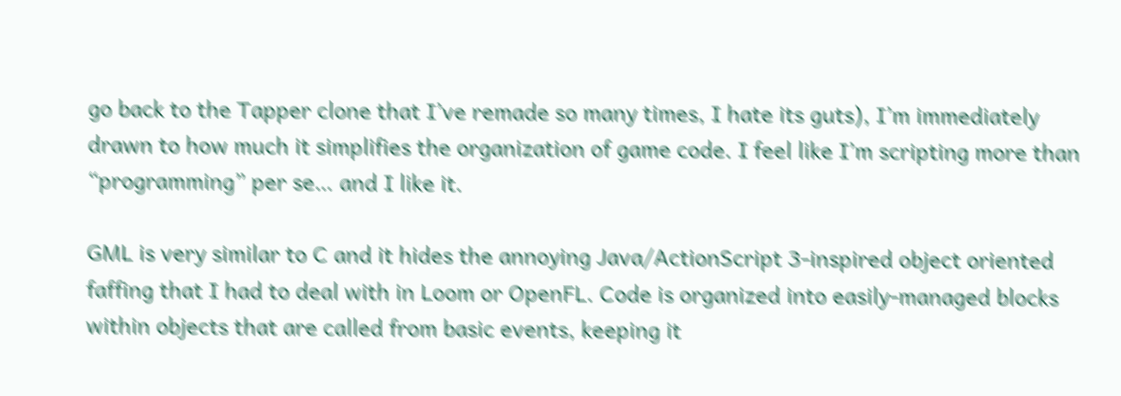go back to the Tapper clone that I’ve remade so many times, I hate its guts), I’m immediately drawn to how much it simplifies the organization of game code. I feel like I’m scripting more than “programming” per se… and I like it.

GML is very similar to C and it hides the annoying Java/ActionScript 3-inspired object oriented faffing that I had to deal with in Loom or OpenFL. Code is organized into easily-managed blocks within objects that are called from basic events, keeping it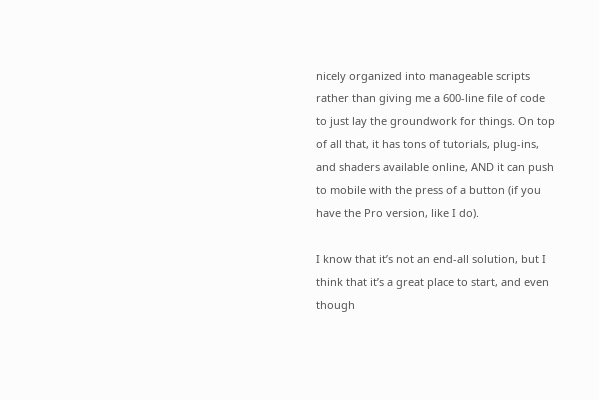nicely organized into manageable scripts rather than giving me a 600-line file of code to just lay the groundwork for things. On top of all that, it has tons of tutorials, plug-ins, and shaders available online, AND it can push to mobile with the press of a button (if you have the Pro version, like I do).

I know that it’s not an end-all solution, but I think that it’s a great place to start, and even though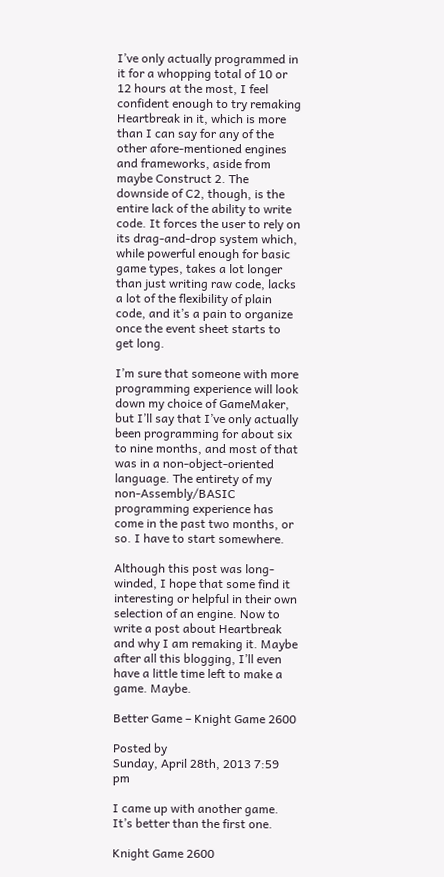I’ve only actually programmed in it for a whopping total of 10 or 12 hours at the most, I feel confident enough to try remaking Heartbreak in it, which is more than I can say for any of the other afore-mentioned engines and frameworks, aside from maybe Construct 2. The downside of C2, though, is the entire lack of the ability to write code. It forces the user to rely on its drag-and-drop system which, while powerful enough for basic game types, takes a lot longer than just writing raw code, lacks a lot of the flexibility of plain code, and it’s a pain to organize once the event sheet starts to get long.

I’m sure that someone with more programming experience will look down my choice of GameMaker, but I’ll say that I’ve only actually been programming for about six to nine months, and most of that was in a non-object-oriented language. The entirety of my non-Assembly/BASIC programming experience has come in the past two months, or so. I have to start somewhere.

Although this post was long-winded, I hope that some find it interesting or helpful in their own selection of an engine. Now to write a post about Heartbreak and why I am remaking it. Maybe after all this blogging, I’ll even have a little time left to make a game. Maybe.

Better Game – Knight Game 2600

Posted by
Sunday, April 28th, 2013 7:59 pm

I came up with another game. It’s better than the first one.

Knight Game 2600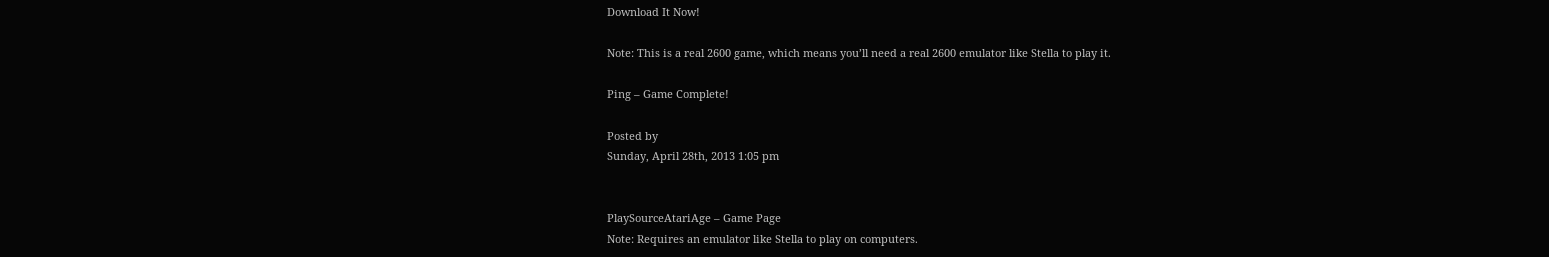Download It Now!

Note: This is a real 2600 game, which means you’ll need a real 2600 emulator like Stella to play it.

Ping – Game Complete!

Posted by
Sunday, April 28th, 2013 1:05 pm


PlaySourceAtariAge – Game Page
Note: Requires an emulator like Stella to play on computers.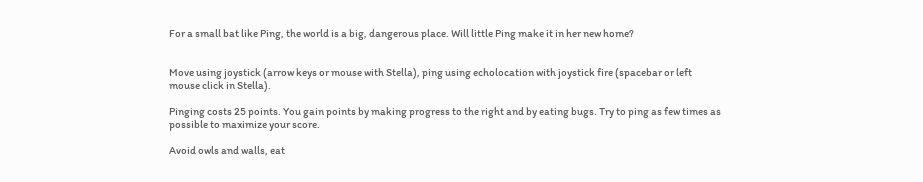For a small bat like Ping, the world is a big, dangerous place. Will little Ping make it in her new home?


Move using joystick (arrow keys or mouse with Stella), ping using echolocation with joystick fire (spacebar or left mouse click in Stella).

Pinging costs 25 points. You gain points by making progress to the right and by eating bugs. Try to ping as few times as possible to maximize your score.

Avoid owls and walls, eat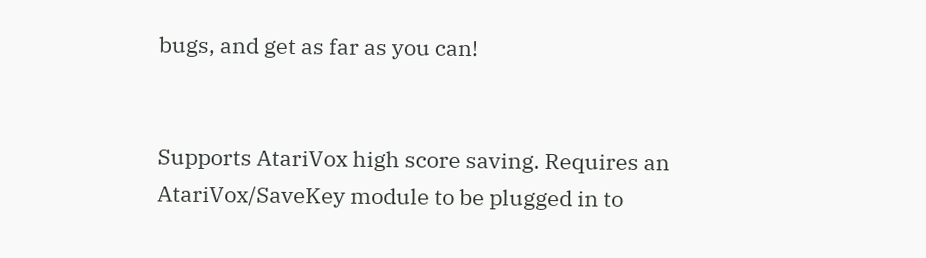bugs, and get as far as you can!


Supports AtariVox high score saving. Requires an AtariVox/SaveKey module to be plugged in to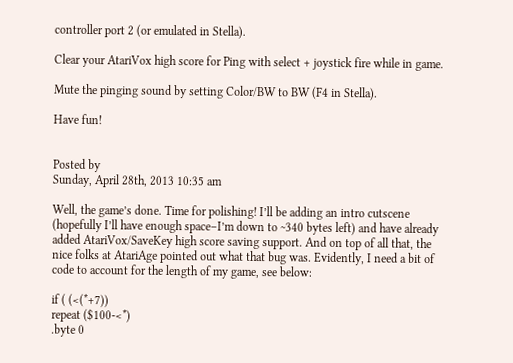controller port 2 (or emulated in Stella).

Clear your AtariVox high score for Ping with select + joystick fire while in game.

Mute the pinging sound by setting Color/BW to BW (F4 in Stella).

Have fun!


Posted by
Sunday, April 28th, 2013 10:35 am

Well, the game’s done. Time for polishing! I’ll be adding an intro cutscene (hopefully I’ll have enough space–I’m down to ~340 bytes left) and have already added AtariVox/SaveKey high score saving support. And on top of all that, the nice folks at AtariAge pointed out what that bug was. Evidently, I need a bit of code to account for the length of my game, see below:

if ( (<(*+7))
repeat ($100-<*)
.byte 0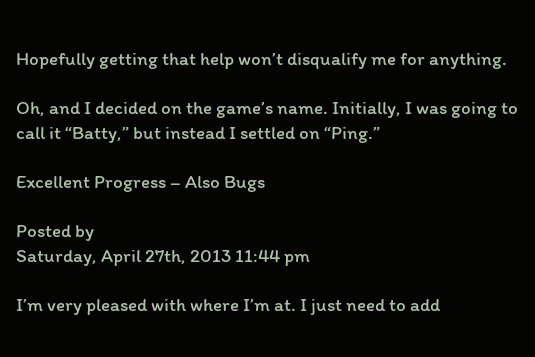Hopefully getting that help won’t disqualify me for anything.

Oh, and I decided on the game’s name. Initially, I was going to call it “Batty,” but instead I settled on “Ping.”

Excellent Progress – Also Bugs

Posted by
Saturday, April 27th, 2013 11:44 pm

I’m very pleased with where I’m at. I just need to add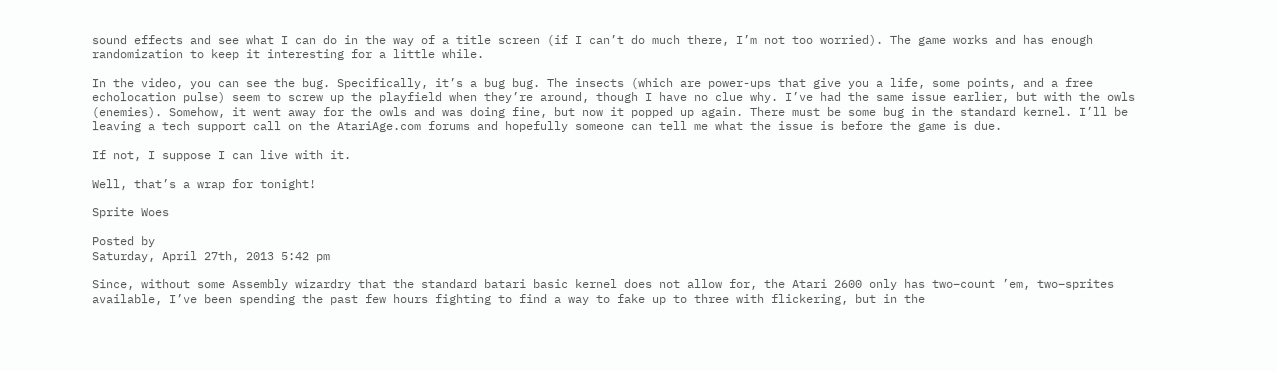sound effects and see what I can do in the way of a title screen (if I can’t do much there, I’m not too worried). The game works and has enough randomization to keep it interesting for a little while.

In the video, you can see the bug. Specifically, it’s a bug bug. The insects (which are power-ups that give you a life, some points, and a free echolocation pulse) seem to screw up the playfield when they’re around, though I have no clue why. I’ve had the same issue earlier, but with the owls (enemies). Somehow, it went away for the owls and was doing fine, but now it popped up again. There must be some bug in the standard kernel. I’ll be leaving a tech support call on the AtariAge.com forums and hopefully someone can tell me what the issue is before the game is due.

If not, I suppose I can live with it.

Well, that’s a wrap for tonight!

Sprite Woes

Posted by
Saturday, April 27th, 2013 5:42 pm

Since, without some Assembly wizardry that the standard batari basic kernel does not allow for, the Atari 2600 only has two–count ’em, two–sprites available, I’ve been spending the past few hours fighting to find a way to fake up to three with flickering, but in the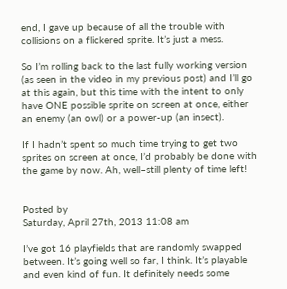end, I gave up because of all the trouble with collisions on a flickered sprite. It’s just a mess.

So I’m rolling back to the last fully working version (as seen in the video in my previous post) and I’ll go at this again, but this time with the intent to only have ONE possible sprite on screen at once, either an enemy (an owl) or a power-up (an insect).

If I hadn’t spent so much time trying to get two sprites on screen at once, I’d probably be done with the game by now. Ah, well–still plenty of time left!


Posted by
Saturday, April 27th, 2013 11:08 am

I’ve got 16 playfields that are randomly swapped between. It’s going well so far, I think. It’s playable and even kind of fun. It definitely needs some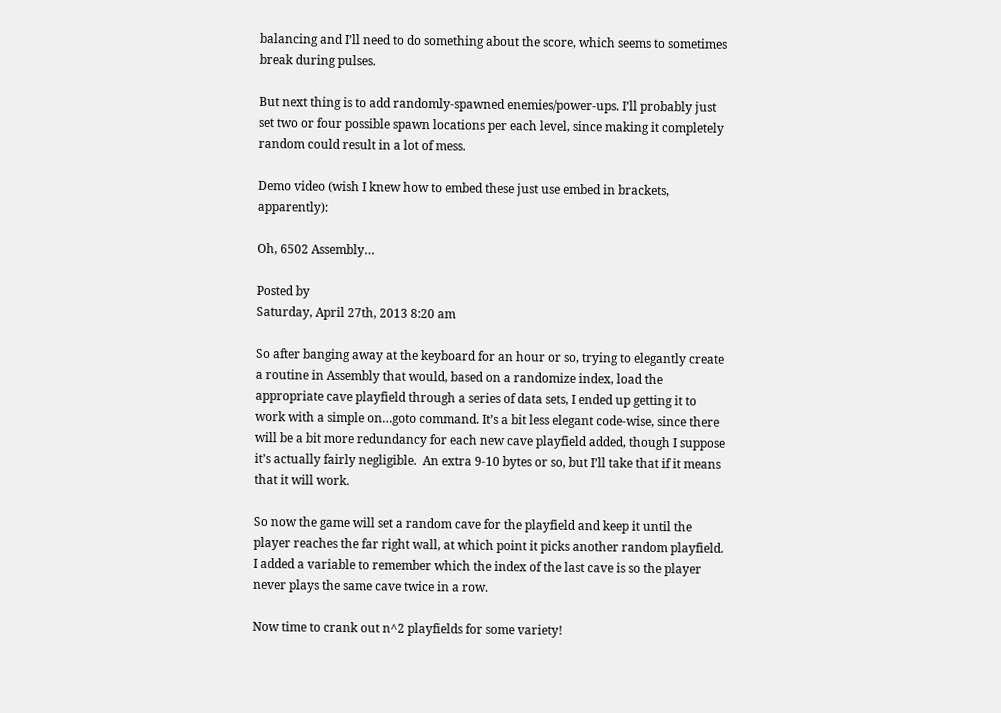balancing and I’ll need to do something about the score, which seems to sometimes break during pulses.

But next thing is to add randomly-spawned enemies/power-ups. I’ll probably just set two or four possible spawn locations per each level, since making it completely random could result in a lot of mess.

Demo video (wish I knew how to embed these just use embed in brackets, apparently):

Oh, 6502 Assembly…

Posted by
Saturday, April 27th, 2013 8:20 am

So after banging away at the keyboard for an hour or so, trying to elegantly create a routine in Assembly that would, based on a randomize index, load the appropriate cave playfield through a series of data sets, I ended up getting it to work with a simple on…goto command. It’s a bit less elegant code-wise, since there will be a bit more redundancy for each new cave playfield added, though I suppose it’s actually fairly negligible.  An extra 9-10 bytes or so, but I’ll take that if it means that it will work.

So now the game will set a random cave for the playfield and keep it until the player reaches the far right wall, at which point it picks another random playfield. I added a variable to remember which the index of the last cave is so the player never plays the same cave twice in a row.

Now time to crank out n^2 playfields for some variety!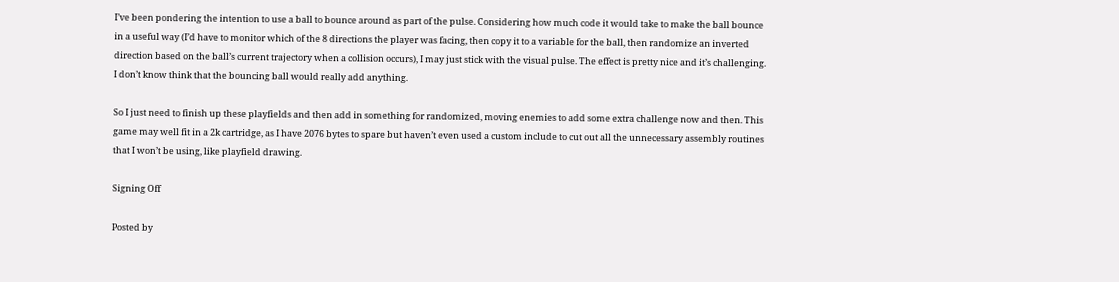I’ve been pondering the intention to use a ball to bounce around as part of the pulse. Considering how much code it would take to make the ball bounce in a useful way (I’d have to monitor which of the 8 directions the player was facing, then copy it to a variable for the ball, then randomize an inverted direction based on the ball’s current trajectory when a collision occurs), I may just stick with the visual pulse. The effect is pretty nice and it’s challenging. I don’t know think that the bouncing ball would really add anything.

So I just need to finish up these playfields and then add in something for randomized, moving enemies to add some extra challenge now and then. This game may well fit in a 2k cartridge, as I have 2076 bytes to spare but haven’t even used a custom include to cut out all the unnecessary assembly routines that I won’t be using, like playfield drawing.

Signing Off

Posted by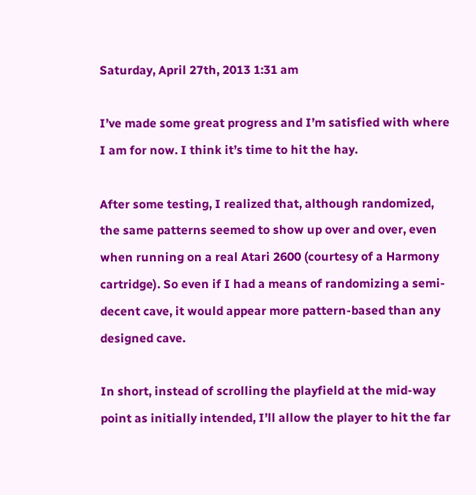Saturday, April 27th, 2013 1:31 am

I’ve made some great progress and I’m satisfied with where I am for now. I think it’s time to hit the hay.

After some testing, I realized that, although randomized, the same patterns seemed to show up over and over, even when running on a real Atari 2600 (courtesy of a Harmony cartridge). So even if I had a means of randomizing a semi-decent cave, it would appear more pattern-based than any designed cave.

In short, instead of scrolling the playfield at the mid-way point as initially intended, I’ll allow the player to hit the far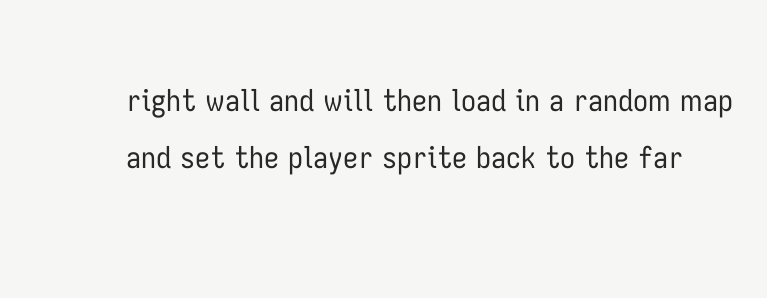right wall and will then load in a random map and set the player sprite back to the far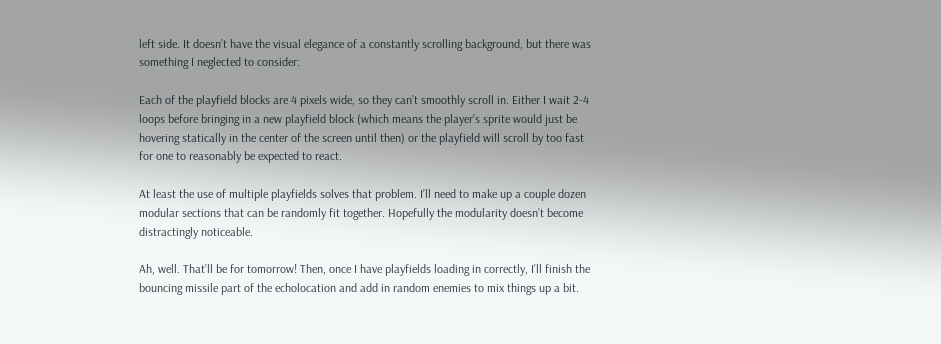left side. It doesn’t have the visual elegance of a constantly scrolling background, but there was something I neglected to consider:

Each of the playfield blocks are 4 pixels wide, so they can’t smoothly scroll in. Either I wait 2-4 loops before bringing in a new playfield block (which means the player’s sprite would just be hovering statically in the center of the screen until then) or the playfield will scroll by too fast for one to reasonably be expected to react.

At least the use of multiple playfields solves that problem. I’ll need to make up a couple dozen modular sections that can be randomly fit together. Hopefully the modularity doesn’t become distractingly noticeable.

Ah, well. That’ll be for tomorrow! Then, once I have playfields loading in correctly, I’ll finish the bouncing missile part of the echolocation and add in random enemies to mix things up a bit.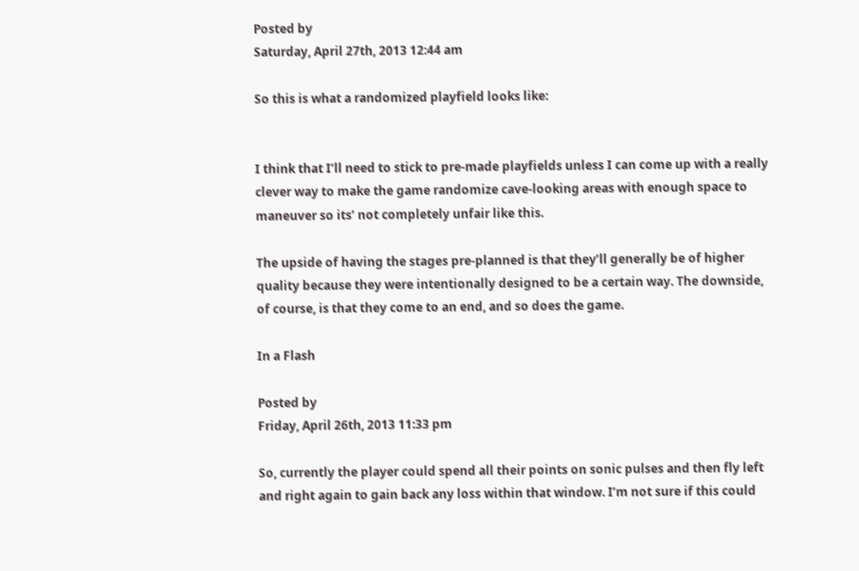Posted by
Saturday, April 27th, 2013 12:44 am

So this is what a randomized playfield looks like:


I think that I’ll need to stick to pre-made playfields unless I can come up with a really clever way to make the game randomize cave-looking areas with enough space to maneuver so its’ not completely unfair like this.

The upside of having the stages pre-planned is that they’ll generally be of higher quality because they were intentionally designed to be a certain way. The downside, of course, is that they come to an end, and so does the game.

In a Flash

Posted by
Friday, April 26th, 2013 11:33 pm

So, currently the player could spend all their points on sonic pulses and then fly left and right again to gain back any loss within that window. I’m not sure if this could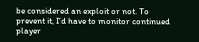be considered an exploit or not. To prevent it, I’d have to monitor continued player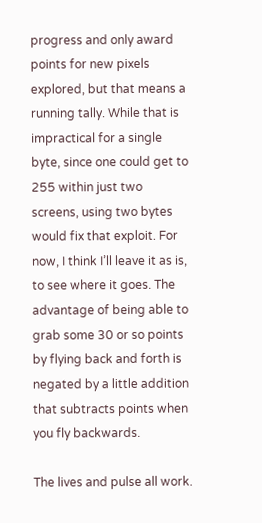progress and only award points for new pixels explored, but that means a running tally. While that is impractical for a single byte, since one could get to 255 within just two screens, using two bytes would fix that exploit. For now, I think I’ll leave it as is, to see where it goes. The advantage of being able to grab some 30 or so points by flying back and forth is negated by a little addition that subtracts points when you fly backwards.

The lives and pulse all work.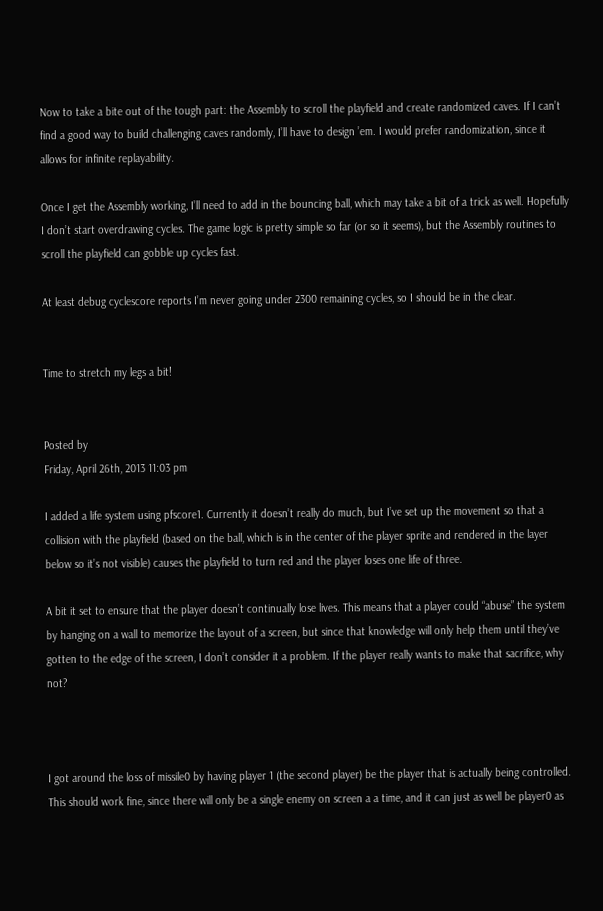Now to take a bite out of the tough part: the Assembly to scroll the playfield and create randomized caves. If I can’t find a good way to build challenging caves randomly, I’ll have to design ’em. I would prefer randomization, since it allows for infinite replayability.

Once I get the Assembly working, I’ll need to add in the bouncing ball, which may take a bit of a trick as well. Hopefully I don’t start overdrawing cycles. The game logic is pretty simple so far (or so it seems), but the Assembly routines to scroll the playfield can gobble up cycles fast.

At least debug cyclescore reports I’m never going under 2300 remaining cycles, so I should be in the clear.


Time to stretch my legs a bit!


Posted by
Friday, April 26th, 2013 11:03 pm

I added a life system using pfscore1. Currently it doesn’t really do much, but I’ve set up the movement so that a collision with the playfield (based on the ball, which is in the center of the player sprite and rendered in the layer below so it’s not visible) causes the playfield to turn red and the player loses one life of three.

A bit it set to ensure that the player doesn’t continually lose lives. This means that a player could “abuse” the system by hanging on a wall to memorize the layout of a screen, but since that knowledge will only help them until they’ve gotten to the edge of the screen, I don’t consider it a problem. If the player really wants to make that sacrifice, why not?



I got around the loss of missile0 by having player 1 (the second player) be the player that is actually being controlled. This should work fine, since there will only be a single enemy on screen a a time, and it can just as well be player0 as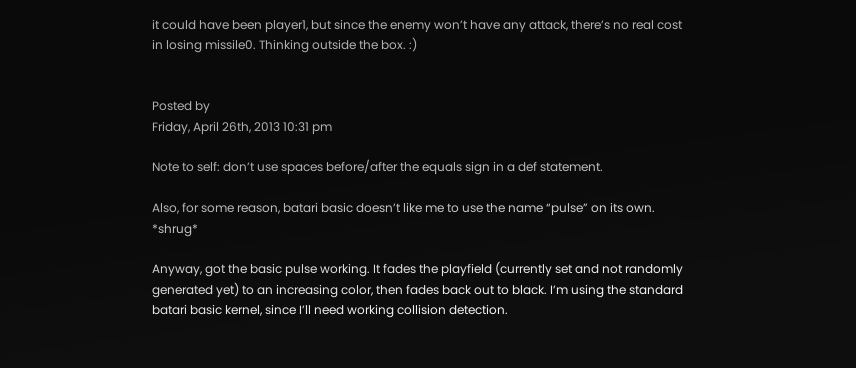it could have been player1, but since the enemy won’t have any attack, there’s no real cost in losing missile0. Thinking outside the box. :)


Posted by
Friday, April 26th, 2013 10:31 pm

Note to self: don’t use spaces before/after the equals sign in a def statement.

Also, for some reason, batari basic doesn’t like me to use the name “pulse” on its own. *shrug*

Anyway, got the basic pulse working. It fades the playfield (currently set and not randomly generated yet) to an increasing color, then fades back out to black. I’m using the standard batari basic kernel, since I’ll need working collision detection.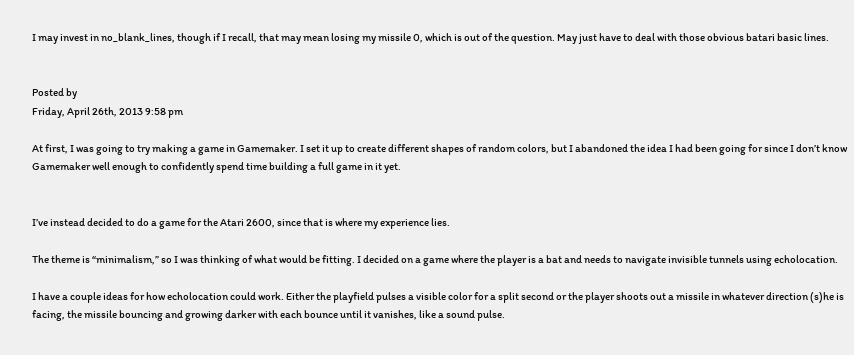I may invest in no_blank_lines, though if I recall, that may mean losing my missile 0, which is out of the question. May just have to deal with those obvious batari basic lines.


Posted by
Friday, April 26th, 2013 9:58 pm

At first, I was going to try making a game in Gamemaker. I set it up to create different shapes of random colors, but I abandoned the idea I had been going for since I don’t know Gamemaker well enough to confidently spend time building a full game in it yet.


I’ve instead decided to do a game for the Atari 2600, since that is where my experience lies.

The theme is “minimalism,” so I was thinking of what would be fitting. I decided on a game where the player is a bat and needs to navigate invisible tunnels using echolocation.

I have a couple ideas for how echolocation could work. Either the playfield pulses a visible color for a split second or the player shoots out a missile in whatever direction (s)he is facing, the missile bouncing and growing darker with each bounce until it vanishes, like a sound pulse.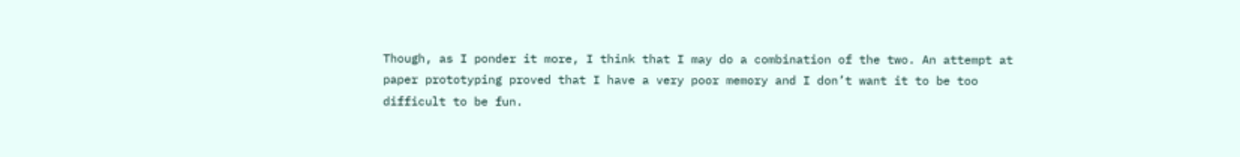Though, as I ponder it more, I think that I may do a combination of the two. An attempt at paper prototyping proved that I have a very poor memory and I don’t want it to be too difficult to be fun.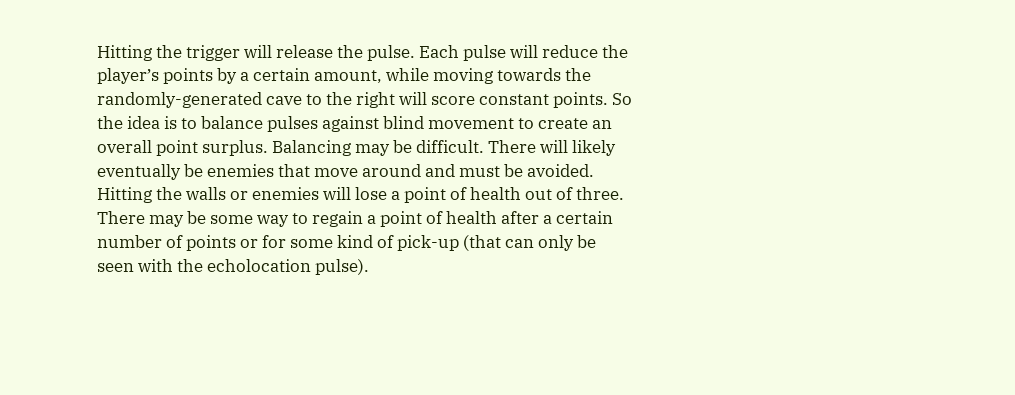Hitting the trigger will release the pulse. Each pulse will reduce the player’s points by a certain amount, while moving towards the randomly-generated cave to the right will score constant points. So the idea is to balance pulses against blind movement to create an overall point surplus. Balancing may be difficult. There will likely eventually be enemies that move around and must be avoided. Hitting the walls or enemies will lose a point of health out of three. There may be some way to regain a point of health after a certain number of points or for some kind of pick-up (that can only be seen with the echolocation pulse).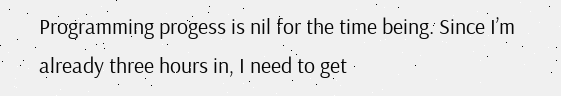Programming progess is nil for the time being. Since I’m already three hours in, I need to get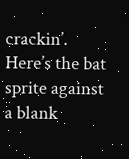crackin’. Here’s the bat sprite against a blank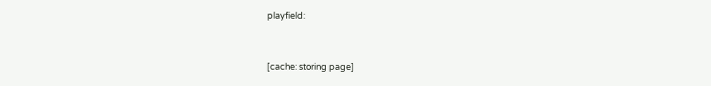playfield:


[cache: storing page]